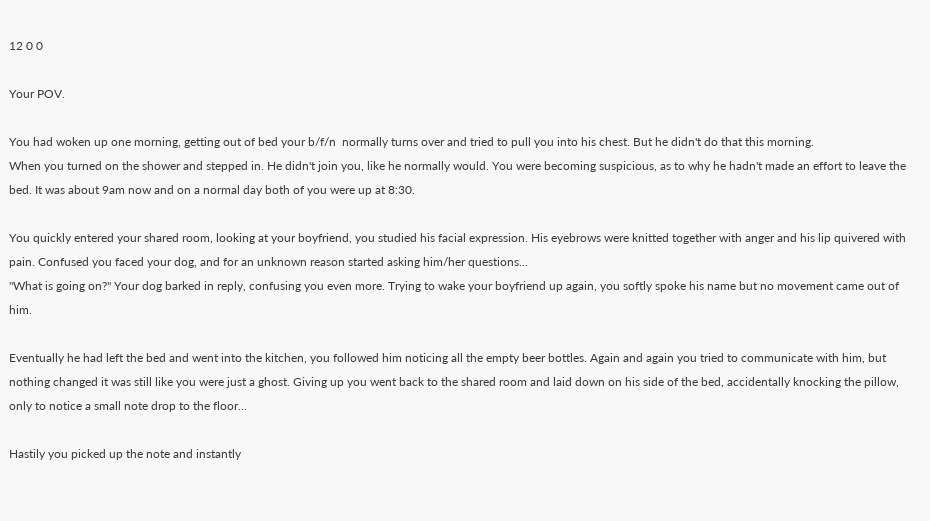12 0 0

Your POV.

You had woken up one morning, getting out of bed your b/f/n  normally turns over and tried to pull you into his chest. But he didn't do that this morning.
When you turned on the shower and stepped in. He didn't join you, like he normally would. You were becoming suspicious, as to why he hadn't made an effort to leave the bed. It was about 9am now and on a normal day both of you were up at 8:30.

You quickly entered your shared room, looking at your boyfriend, you studied his facial expression. His eyebrows were knitted together with anger and his lip quivered with pain. Confused you faced your dog, and for an unknown reason started asking him/her questions...
"What is going on?" Your dog barked in reply, confusing you even more. Trying to wake your boyfriend up again, you softly spoke his name but no movement came out of him.

Eventually he had left the bed and went into the kitchen, you followed him noticing all the empty beer bottles. Again and again you tried to communicate with him, but nothing changed it was still like you were just a ghost. Giving up you went back to the shared room and laid down on his side of the bed, accidentally knocking the pillow, only to notice a small note drop to the floor...

Hastily you picked up the note and instantly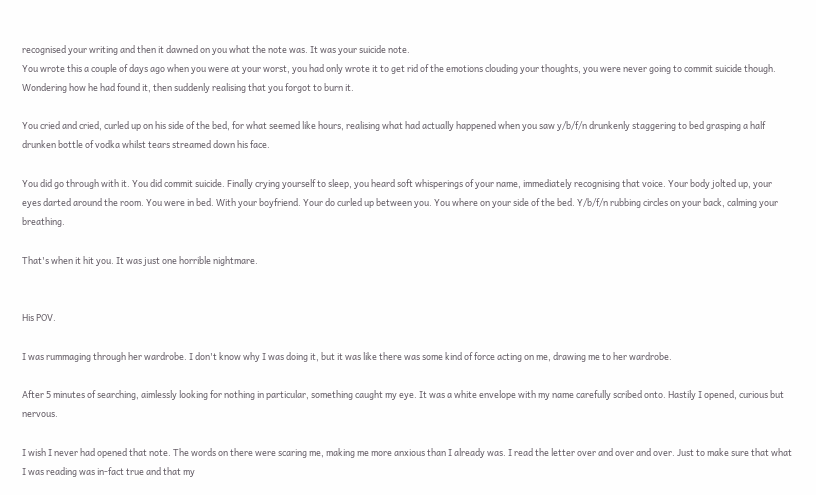recognised your writing and then it dawned on you what the note was. It was your suicide note.
You wrote this a couple of days ago when you were at your worst, you had only wrote it to get rid of the emotions clouding your thoughts, you were never going to commit suicide though. Wondering how he had found it, then suddenly realising that you forgot to burn it.

You cried and cried, curled up on his side of the bed, for what seemed like hours, realising what had actually happened when you saw y/b/f/n drunkenly staggering to bed grasping a half drunken bottle of vodka whilst tears streamed down his face.

You did go through with it. You did commit suicide. Finally crying yourself to sleep, you heard soft whisperings of your name, immediately recognising that voice. Your body jolted up, your eyes darted around the room. You were in bed. With your boyfriend. Your do curled up between you. You where on your side of the bed. Y/b/f/n rubbing circles on your back, calming your breathing.

That's when it hit you. It was just one horrible nightmare.


His POV.

I was rummaging through her wardrobe. I don't know why I was doing it, but it was like there was some kind of force acting on me, drawing me to her wardrobe.

After 5 minutes of searching, aimlessly looking for nothing in particular, something caught my eye. It was a white envelope with my name carefully scribed onto. Hastily I opened, curious but nervous.

I wish I never had opened that note. The words on there were scaring me, making me more anxious than I already was. I read the letter over and over and over. Just to make sure that what I was reading was in-fact true and that my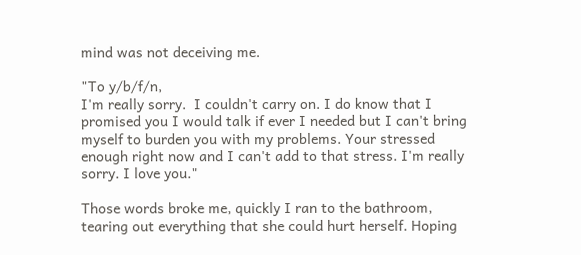mind was not deceiving me.

"To y/b/f/n,
I'm really sorry.  I couldn't carry on. I do know that I promised you I would talk if ever I needed but I can't bring myself to burden you with my problems. Your stressed enough right now and I can't add to that stress. I'm really sorry. I love you."

Those words broke me, quickly I ran to the bathroom, tearing out everything that she could hurt herself. Hoping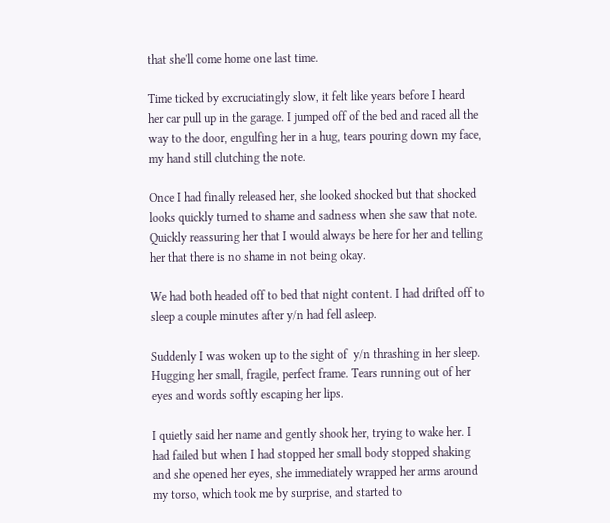that she'll come home one last time.

Time ticked by excruciatingly slow, it felt like years before I heard her car pull up in the garage. I jumped off of the bed and raced all the way to the door, engulfing her in a hug, tears pouring down my face, my hand still clutching the note.

Once I had finally released her, she looked shocked but that shocked looks quickly turned to shame and sadness when she saw that note. Quickly reassuring her that I would always be here for her and telling her that there is no shame in not being okay.

We had both headed off to bed that night content. I had drifted off to sleep a couple minutes after y/n had fell asleep.

Suddenly I was woken up to the sight of  y/n thrashing in her sleep. Hugging her small, fragile, perfect frame. Tears running out of her eyes and words softly escaping her lips.

I quietly said her name and gently shook her, trying to wake her. I had failed but when I had stopped her small body stopped shaking and she opened her eyes, she immediately wrapped her arms around my torso, which took me by surprise, and started to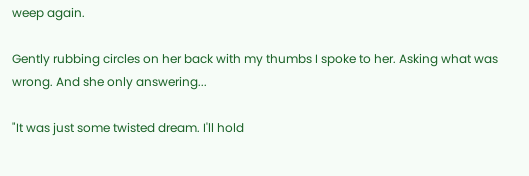weep again.

Gently rubbing circles on her back with my thumbs I spoke to her. Asking what was wrong. And she only answering...

"It was just some twisted dream. I'll hold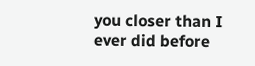you closer than I ever did before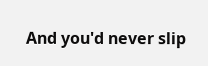And you'd never slip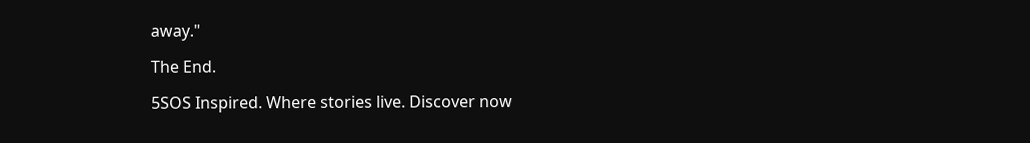away."

The End.

5SOS Inspired. Where stories live. Discover now